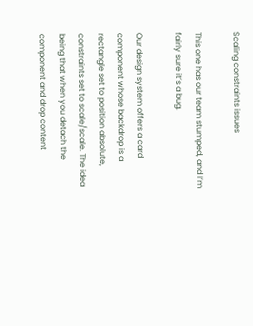Scaling constraints issues

This one has our team stumped, and I’m fairly sure it’s a bug.

Our design system offers a card component whose backdrop is a rectangle set to position absolute, constraints set to scale/scale. The idea being that when you detach the component and drop content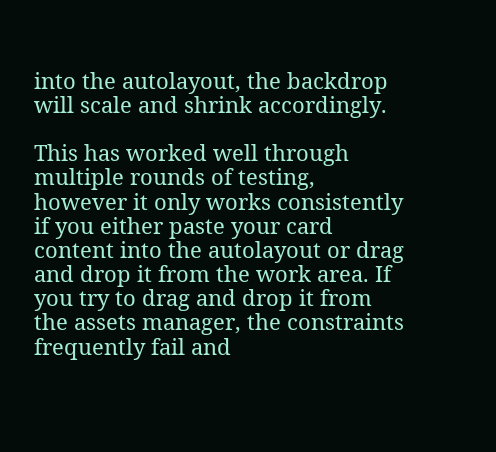into the autolayout, the backdrop will scale and shrink accordingly.

This has worked well through multiple rounds of testing, however it only works consistently if you either paste your card content into the autolayout or drag and drop it from the work area. If you try to drag and drop it from the assets manager, the constraints frequently fail and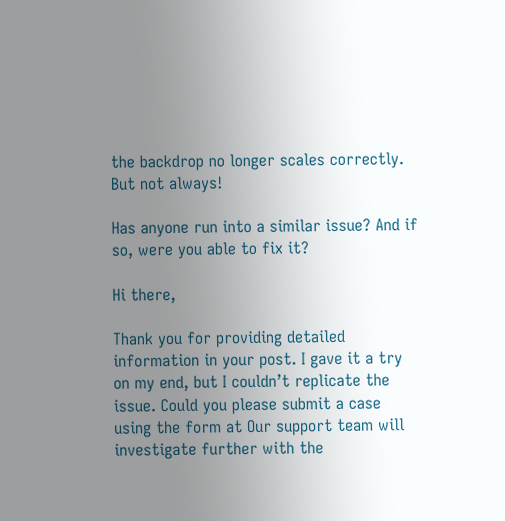the backdrop no longer scales correctly. But not always!

Has anyone run into a similar issue? And if so, were you able to fix it?

Hi there,

Thank you for providing detailed information in your post. I gave it a try on my end, but I couldn’t replicate the issue. Could you please submit a case using the form at Our support team will investigate further with the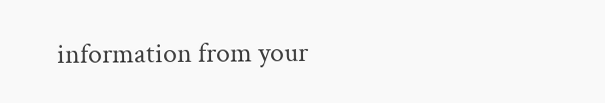information from your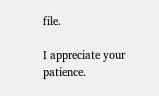file.

I appreciate your patience.